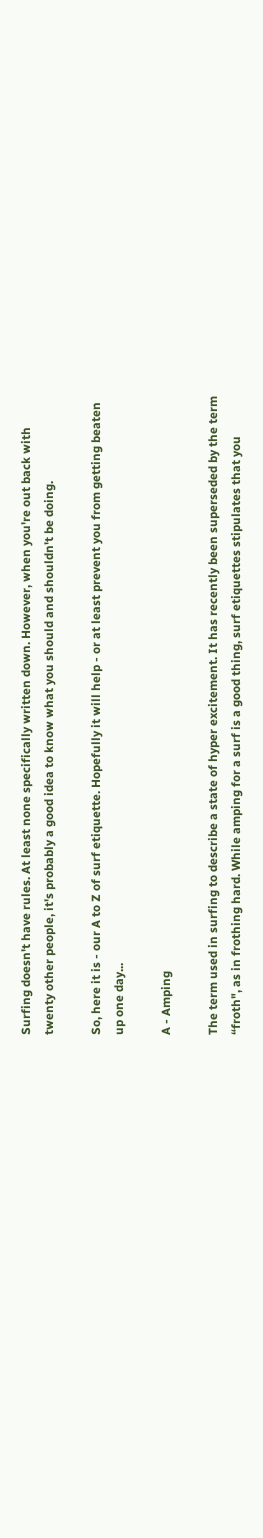Surfing doesn't have rules. At least none specifically written down. However, when you're out back with twenty other people, it's probably a good idea to know what you should and shouldn't be doing.

So, here it is - our A to Z of surf etiquette. Hopefully it will help - or at least prevent you from getting beaten up one day...

A - Amping

The term used in surfing to describe a state of hyper excitement. It has recently been superseded by the term “froth", as in frothing hard. While amping for a surf is a good thing, surf etiquettes stipulates that you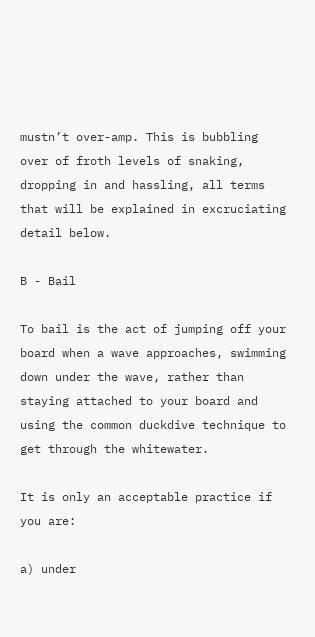mustn’t over-amp. This is bubbling over of froth levels of snaking, dropping in and hassling, all terms that will be explained in excruciating detail below.

B - Bail

To bail is the act of jumping off your board when a wave approaches, swimming down under the wave, rather than staying attached to your board and using the common duckdive technique to get through the whitewater.

It is only an acceptable practice if you are:

a) under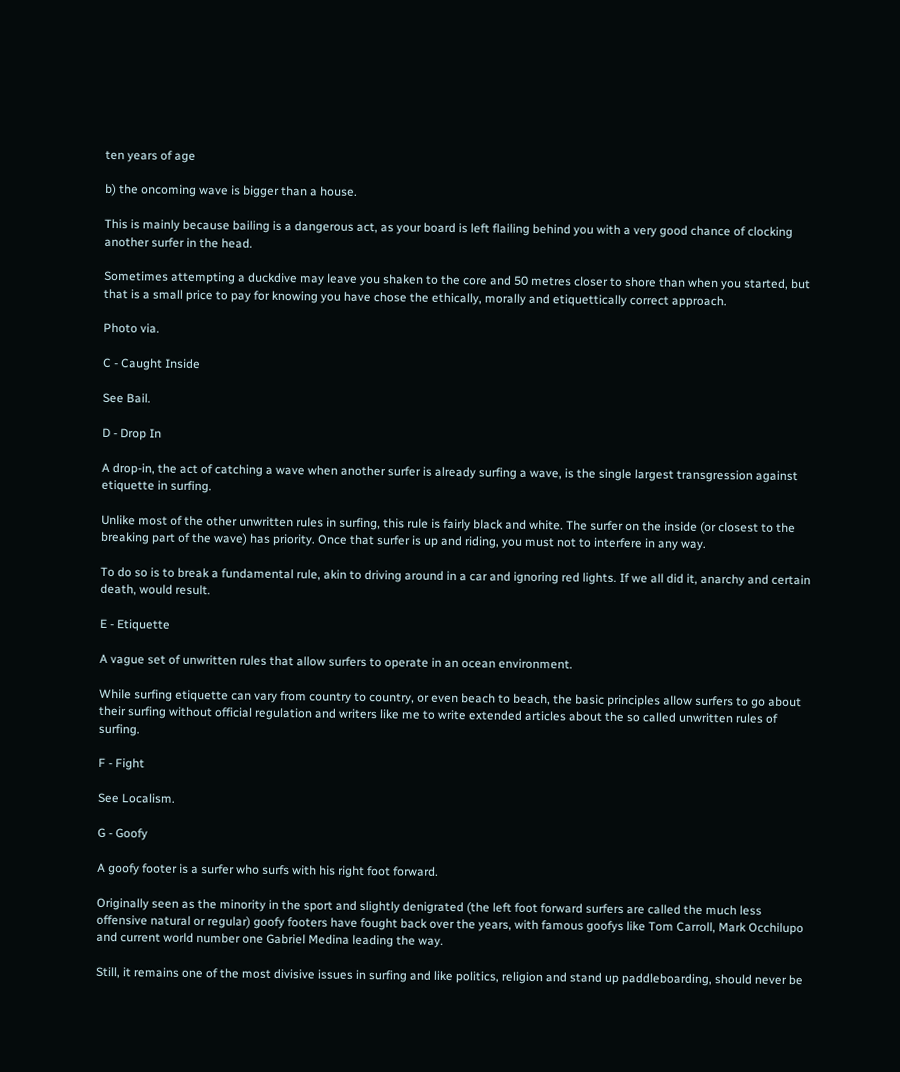ten years of age

b) the oncoming wave is bigger than a house.

This is mainly because bailing is a dangerous act, as your board is left flailing behind you with a very good chance of clocking another surfer in the head.

Sometimes attempting a duckdive may leave you shaken to the core and 50 metres closer to shore than when you started, but that is a small price to pay for knowing you have chose the ethically, morally and etiquettically correct approach.

Photo via.

C - Caught Inside

See Bail.

D - Drop In

A drop-in, the act of catching a wave when another surfer is already surfing a wave, is the single largest transgression against etiquette in surfing.

Unlike most of the other unwritten rules in surfing, this rule is fairly black and white. The surfer on the inside (or closest to the breaking part of the wave) has priority. Once that surfer is up and riding, you must not to interfere in any way.

To do so is to break a fundamental rule, akin to driving around in a car and ignoring red lights. If we all did it, anarchy and certain death, would result.

E - Etiquette

A vague set of unwritten rules that allow surfers to operate in an ocean environment.

While surfing etiquette can vary from country to country, or even beach to beach, the basic principles allow surfers to go about their surfing without official regulation and writers like me to write extended articles about the so called unwritten rules of surfing.

F - Fight

See Localism.

G - Goofy

A goofy footer is a surfer who surfs with his right foot forward.

Originally seen as the minority in the sport and slightly denigrated (the left foot forward surfers are called the much less offensive natural or regular) goofy footers have fought back over the years, with famous goofys like Tom Carroll, Mark Occhilupo and current world number one Gabriel Medina leading the way.

Still, it remains one of the most divisive issues in surfing and like politics, religion and stand up paddleboarding, should never be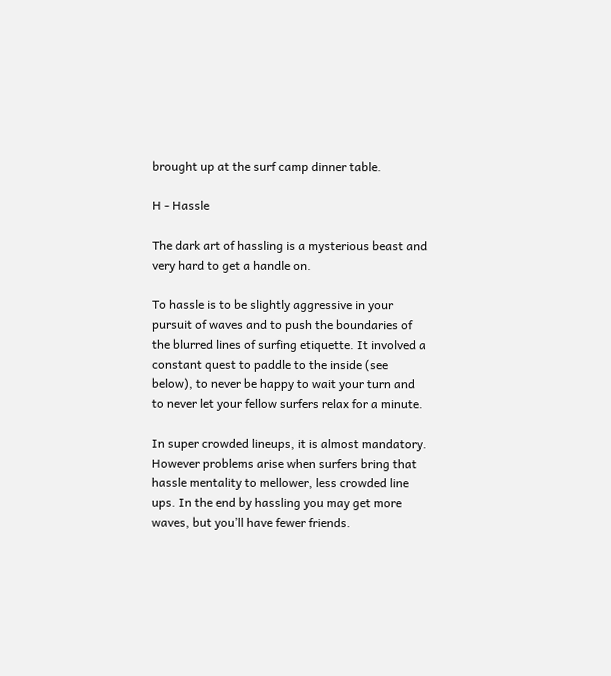brought up at the surf camp dinner table.

H - Hassle

The dark art of hassling is a mysterious beast and very hard to get a handle on.

To hassle is to be slightly aggressive in your pursuit of waves and to push the boundaries of the blurred lines of surfing etiquette. It involved a constant quest to paddle to the inside (see below), to never be happy to wait your turn and to never let your fellow surfers relax for a minute.

In super crowded lineups, it is almost mandatory. However problems arise when surfers bring that hassle mentality to mellower, less crowded line ups. In the end by hassling you may get more waves, but you’ll have fewer friends.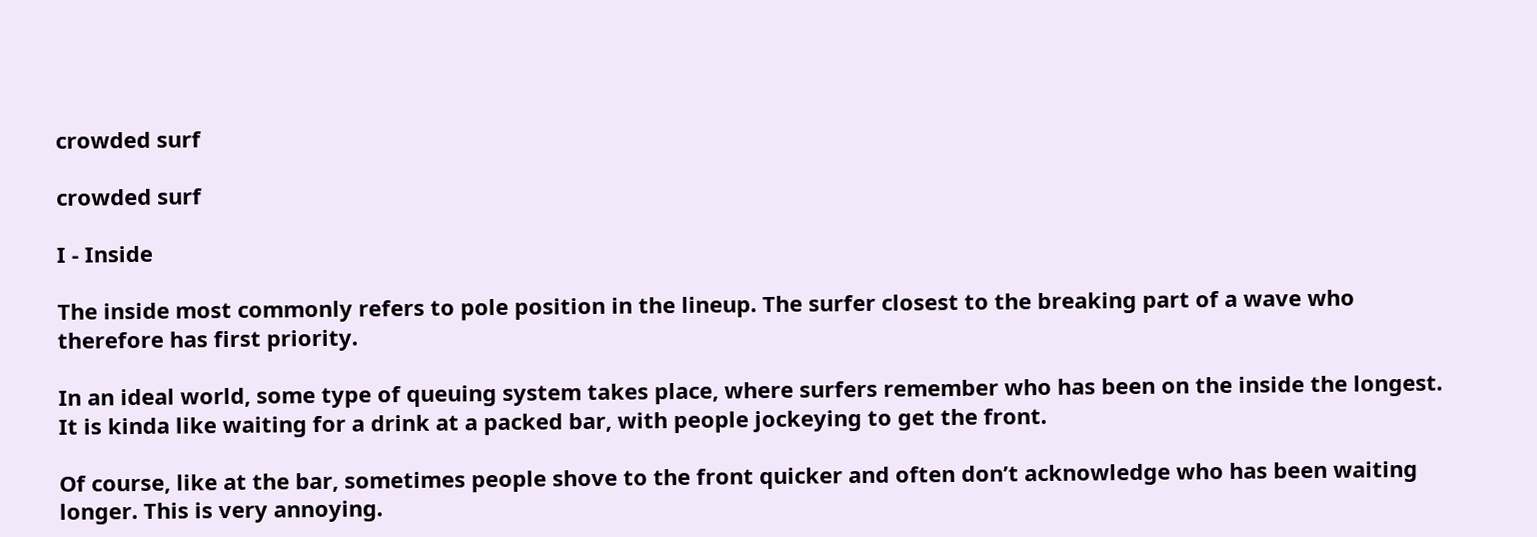crowded surf

crowded surf

I - Inside

The inside most commonly refers to pole position in the lineup. The surfer closest to the breaking part of a wave who therefore has first priority.

In an ideal world, some type of queuing system takes place, where surfers remember who has been on the inside the longest. It is kinda like waiting for a drink at a packed bar, with people jockeying to get the front.

Of course, like at the bar, sometimes people shove to the front quicker and often don’t acknowledge who has been waiting longer. This is very annoying.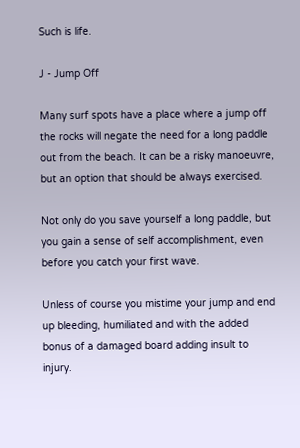Such is life.

J - Jump Off

Many surf spots have a place where a jump off the rocks will negate the need for a long paddle out from the beach. It can be a risky manoeuvre, but an option that should be always exercised.

Not only do you save yourself a long paddle, but you gain a sense of self accomplishment, even before you catch your first wave.

Unless of course you mistime your jump and end up bleeding, humiliated and with the added bonus of a damaged board adding insult to injury.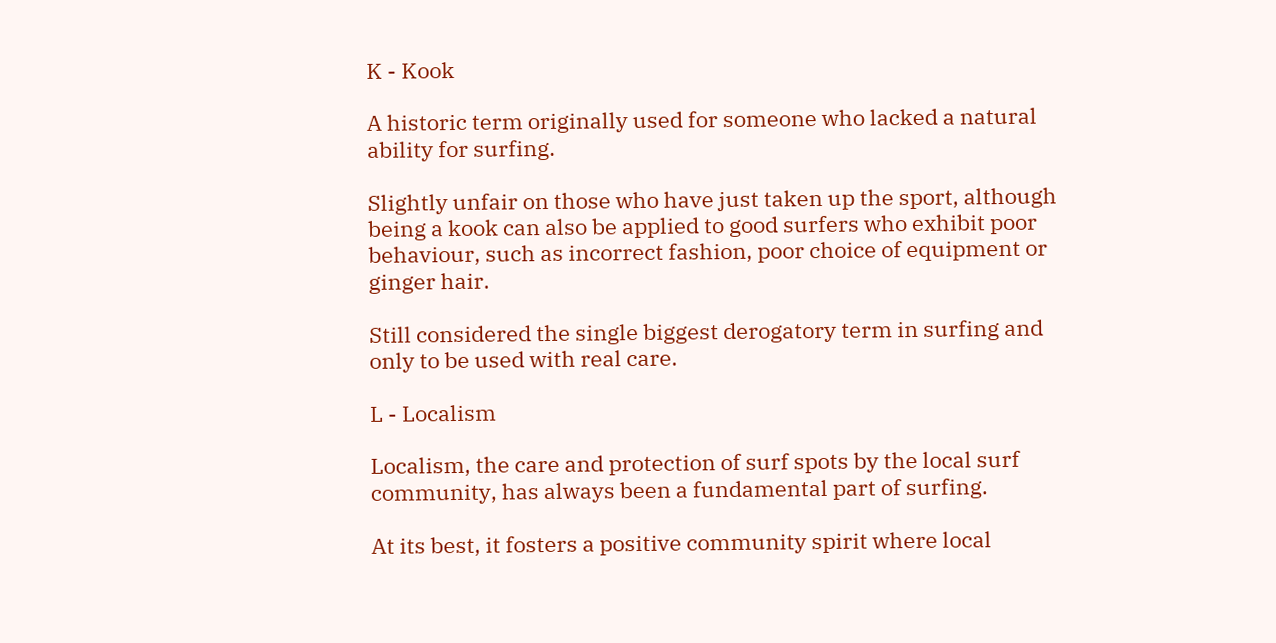K - Kook

A historic term originally used for someone who lacked a natural ability for surfing.

Slightly unfair on those who have just taken up the sport, although being a kook can also be applied to good surfers who exhibit poor behaviour, such as incorrect fashion, poor choice of equipment or ginger hair.

Still considered the single biggest derogatory term in surfing and only to be used with real care.

L - Localism

Localism, the care and protection of surf spots by the local surf community, has always been a fundamental part of surfing.

At its best, it fosters a positive community spirit where local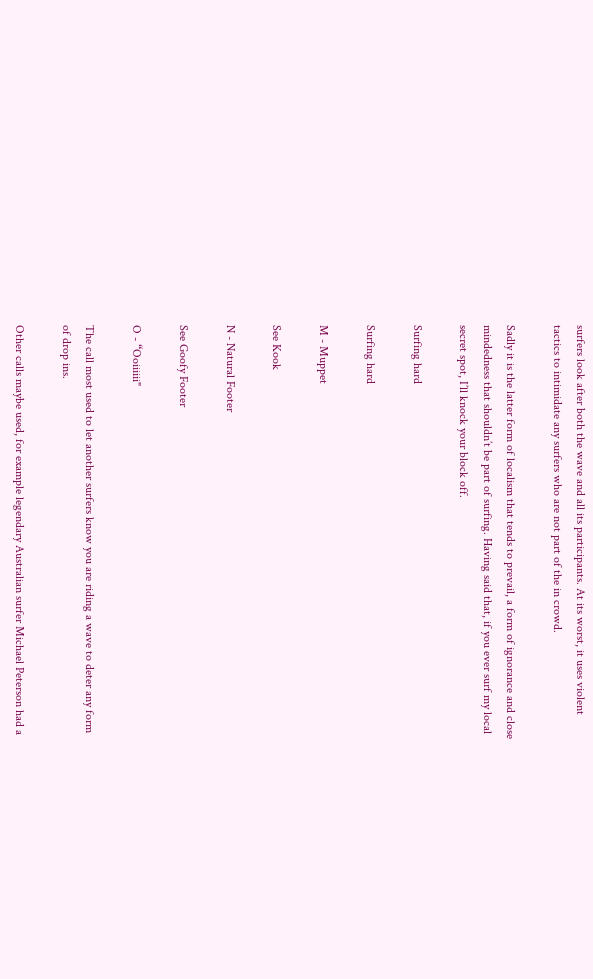surfers look after both the wave and all its participants. At its worst, it uses violent tactics to intimidate any surfers who are not part of the in crowd.

Sadly it is the latter form of localism that tends to prevail, a form of ignorance and close mindedness that shouldn’t be part of surfing. Having said that, if you ever surf my local secret spot, I’ll knock your block off.

Surfing hard

Surfing hard

M - Muppet

See Kook

N - Natural Footer

See Goofy Footer

O - “Ooiiiiii"

The call most used to let another surfers know you are riding a wave to deter any form of drop ins.

Other calls maybe used, for example legendary Australian surfer Michael Peterson had a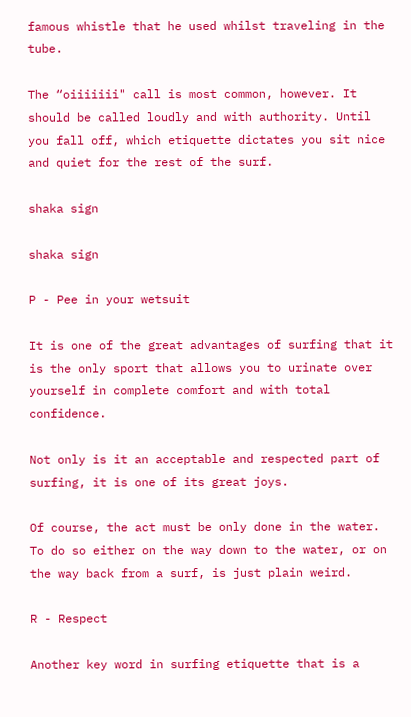famous whistle that he used whilst traveling in the tube.

The “oiiiiiii" call is most common, however. It should be called loudly and with authority. Until you fall off, which etiquette dictates you sit nice and quiet for the rest of the surf.

shaka sign

shaka sign

P - Pee in your wetsuit

It is one of the great advantages of surfing that it is the only sport that allows you to urinate over yourself in complete comfort and with total confidence.

Not only is it an acceptable and respected part of surfing, it is one of its great joys.

Of course, the act must be only done in the water. To do so either on the way down to the water, or on the way back from a surf, is just plain weird.

R - Respect

Another key word in surfing etiquette that is a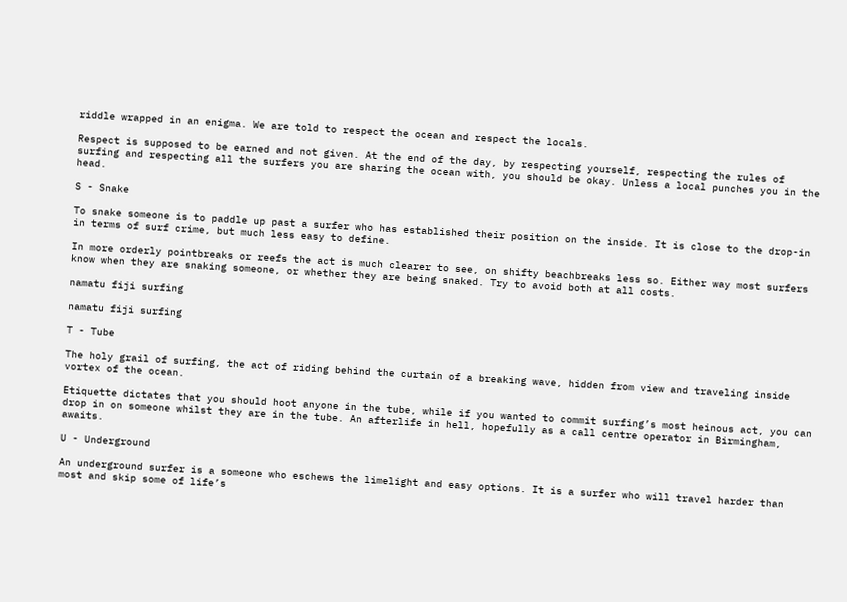riddle wrapped in an enigma. We are told to respect the ocean and respect the locals.

Respect is supposed to be earned and not given. At the end of the day, by respecting yourself, respecting the rules of surfing and respecting all the surfers you are sharing the ocean with, you should be okay. Unless a local punches you in the head.

S - Snake

To snake someone is to paddle up past a surfer who has established their position on the inside. It is close to the drop-in in terms of surf crime, but much less easy to define.

In more orderly pointbreaks or reefs the act is much clearer to see, on shifty beachbreaks less so. Either way most surfers know when they are snaking someone, or whether they are being snaked. Try to avoid both at all costs.

namatu fiji surfing

namatu fiji surfing

T - Tube

The holy grail of surfing, the act of riding behind the curtain of a breaking wave, hidden from view and traveling inside vortex of the ocean.

Etiquette dictates that you should hoot anyone in the tube, while if you wanted to commit surfing’s most heinous act, you can drop in on someone whilst they are in the tube. An afterlife in hell, hopefully as a call centre operator in Birmingham, awaits.

U - Underground

An underground surfer is a someone who eschews the limelight and easy options. It is a surfer who will travel harder than most and skip some of life’s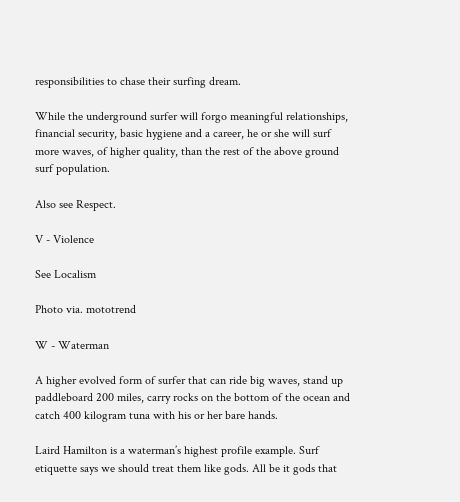responsibilities to chase their surfing dream.

While the underground surfer will forgo meaningful relationships, financial security, basic hygiene and a career, he or she will surf more waves, of higher quality, than the rest of the above ground surf population.

Also see Respect.

V - Violence

See Localism

Photo via. mototrend

W - Waterman

A higher evolved form of surfer that can ride big waves, stand up paddleboard 200 miles, carry rocks on the bottom of the ocean and catch 400 kilogram tuna with his or her bare hands.

Laird Hamilton is a waterman’s highest profile example. Surf etiquette says we should treat them like gods. All be it gods that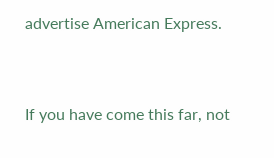advertise American Express.


If you have come this far, not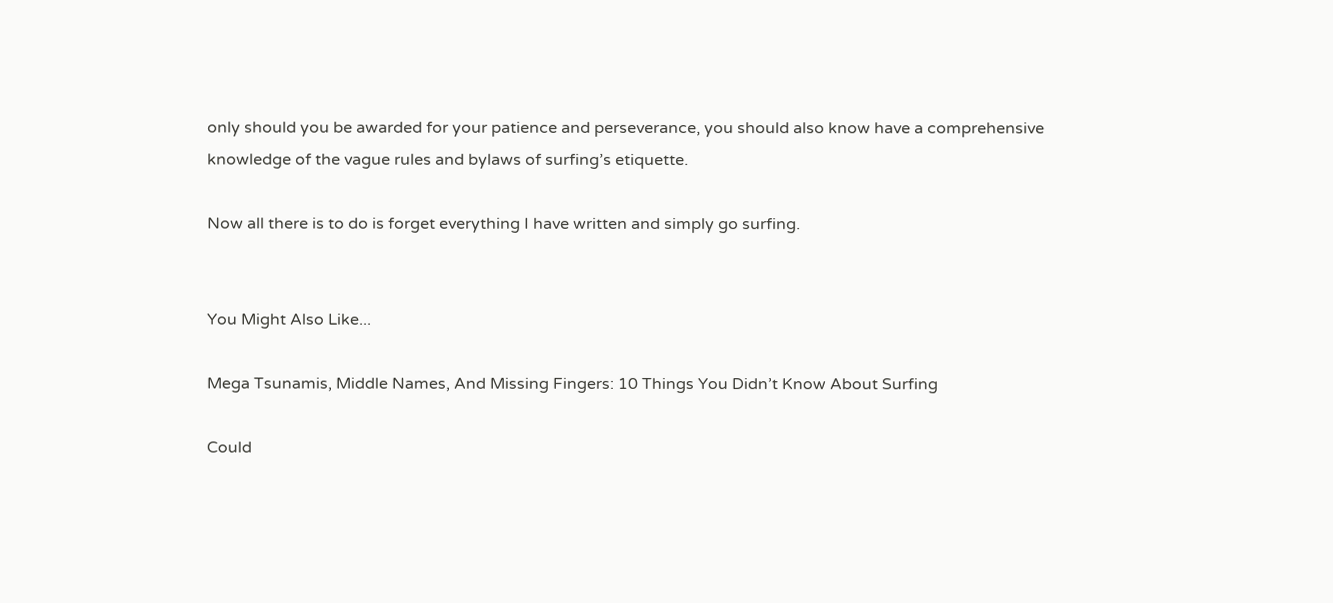only should you be awarded for your patience and perseverance, you should also know have a comprehensive knowledge of the vague rules and bylaws of surfing’s etiquette.

Now all there is to do is forget everything I have written and simply go surfing.


You Might Also Like...

Mega Tsunamis, Middle Names, And Missing Fingers: 10 Things You Didn’t Know About Surfing

Could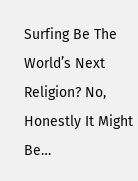Surfing Be The World’s Next Religion? No, Honestly It Might Be…